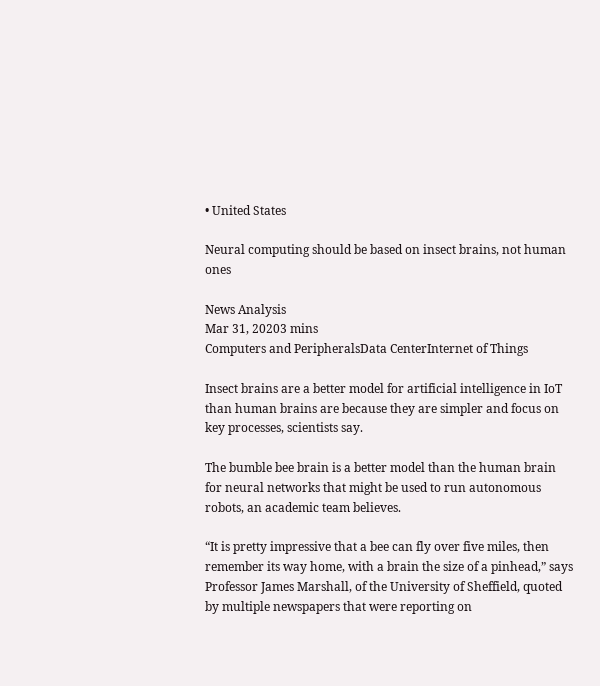• United States

Neural computing should be based on insect brains, not human ones

News Analysis
Mar 31, 20203 mins
Computers and PeripheralsData CenterInternet of Things

Insect brains are a better model for artificial intelligence in IoT than human brains are because they are simpler and focus on key processes, scientists say.

The bumble bee brain is a better model than the human brain for neural networks that might be used to run autonomous robots, an academic team believes.

“It is pretty impressive that a bee can fly over five miles, then remember its way home, with a brain the size of a pinhead,” says Professor James Marshall, of the University of Sheffield, quoted by multiple newspapers that were reporting on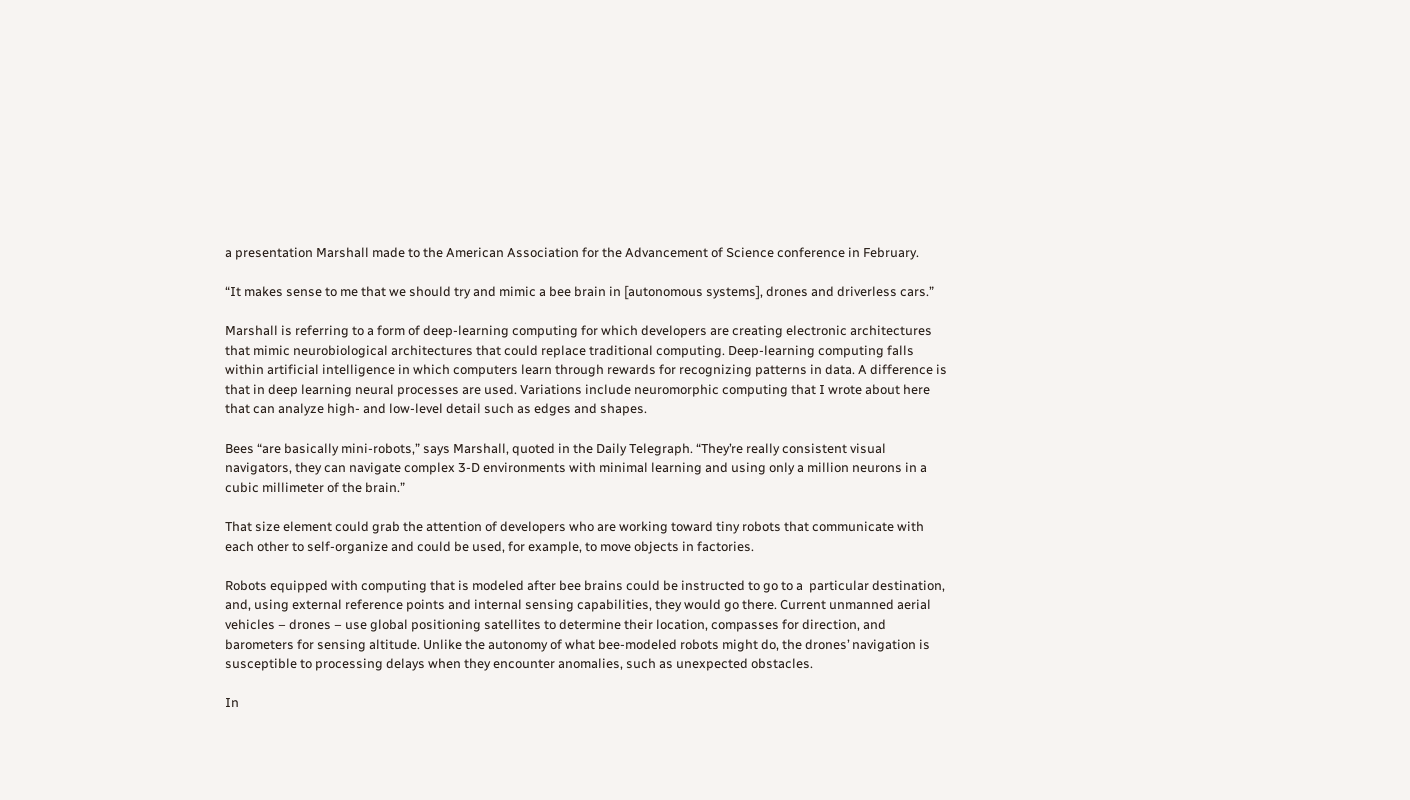a presentation Marshall made to the American Association for the Advancement of Science conference in February.

“It makes sense to me that we should try and mimic a bee brain in [autonomous systems], drones and driverless cars.”

Marshall is referring to a form of deep-learning computing for which developers are creating electronic architectures that mimic neurobiological architectures that could replace traditional computing. Deep-learning computing falls within artificial intelligence in which computers learn through rewards for recognizing patterns in data. A difference is that in deep learning neural processes are used. Variations include neuromorphic computing that I wrote about here that can analyze high- and low-level detail such as edges and shapes.

Bees “are basically mini-robots,” says Marshall, quoted in the Daily Telegraph. “They’re really consistent visual navigators, they can navigate complex 3-D environments with minimal learning and using only a million neurons in a cubic millimeter of the brain.”

That size element could grab the attention of developers who are working toward tiny robots that communicate with each other to self-organize and could be used, for example, to move objects in factories.

Robots equipped with computing that is modeled after bee brains could be instructed to go to a  particular destination, and, using external reference points and internal sensing capabilities, they would go there. Current unmanned aerial vehicles – drones – use global positioning satellites to determine their location, compasses for direction, and barometers for sensing altitude. Unlike the autonomy of what bee-modeled robots might do, the drones’ navigation is susceptible to processing delays when they encounter anomalies, such as unexpected obstacles.

In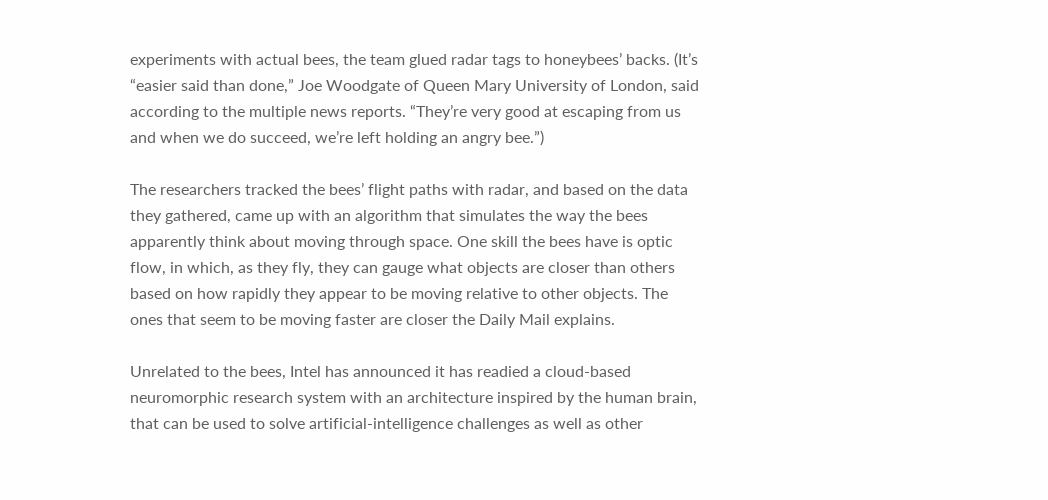experiments with actual bees, the team glued radar tags to honeybees’ backs. (It’s “easier said than done,” Joe Woodgate of Queen Mary University of London, said according to the multiple news reports. “They’re very good at escaping from us and when we do succeed, we’re left holding an angry bee.”)

The researchers tracked the bees’ flight paths with radar, and based on the data they gathered, came up with an algorithm that simulates the way the bees apparently think about moving through space. One skill the bees have is optic flow, in which, as they fly, they can gauge what objects are closer than others based on how rapidly they appear to be moving relative to other objects. The ones that seem to be moving faster are closer the Daily Mail explains.

Unrelated to the bees, Intel has announced it has readied a cloud-based neuromorphic research system with an architecture inspired by the human brain, that can be used to solve artificial-intelligence challenges as well as other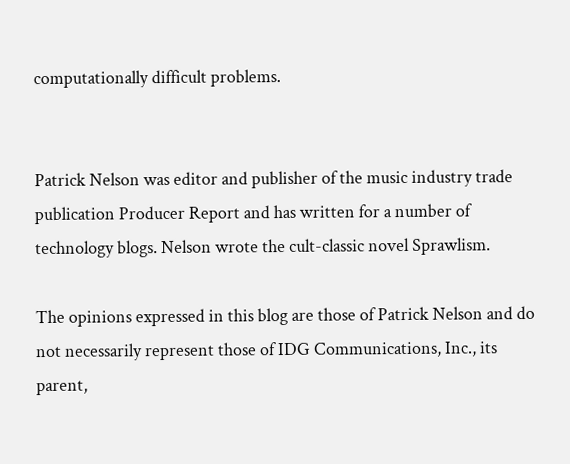computationally difficult problems.


Patrick Nelson was editor and publisher of the music industry trade publication Producer Report and has written for a number of technology blogs. Nelson wrote the cult-classic novel Sprawlism.

The opinions expressed in this blog are those of Patrick Nelson and do not necessarily represent those of IDG Communications, Inc., its parent,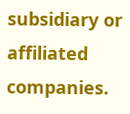subsidiary or affiliated companies.